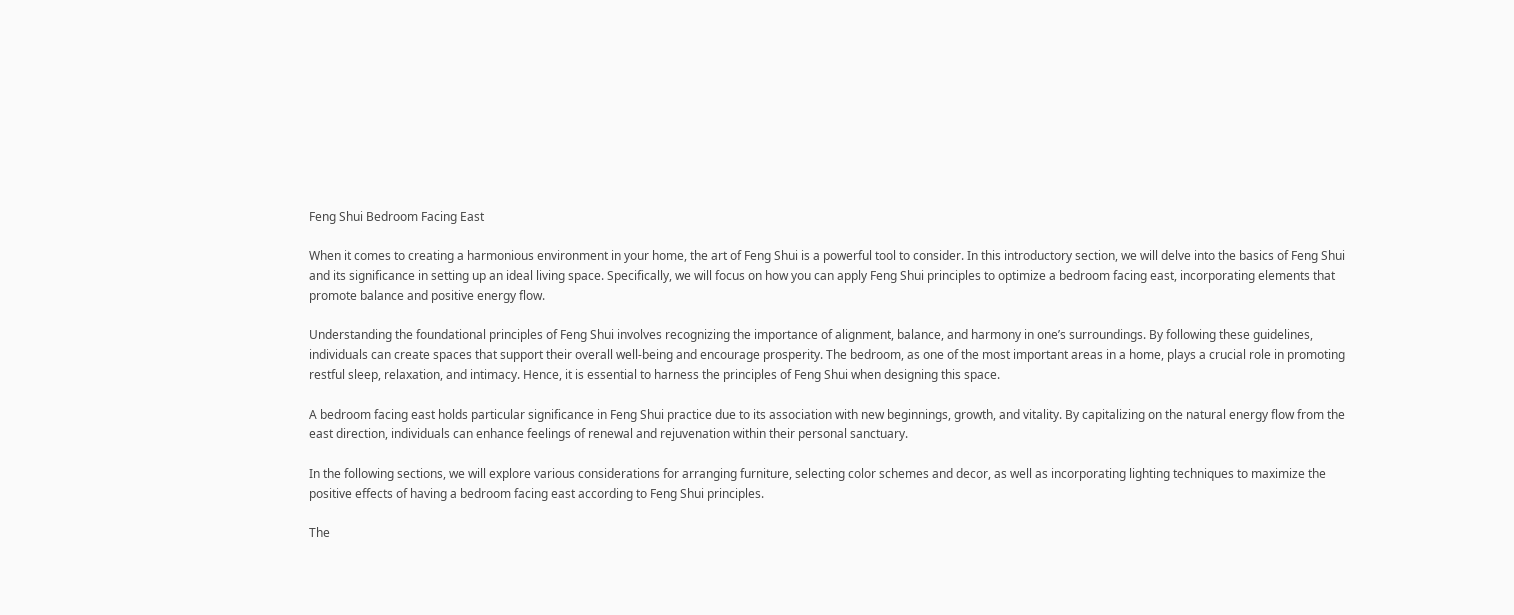Feng Shui Bedroom Facing East

When it comes to creating a harmonious environment in your home, the art of Feng Shui is a powerful tool to consider. In this introductory section, we will delve into the basics of Feng Shui and its significance in setting up an ideal living space. Specifically, we will focus on how you can apply Feng Shui principles to optimize a bedroom facing east, incorporating elements that promote balance and positive energy flow.

Understanding the foundational principles of Feng Shui involves recognizing the importance of alignment, balance, and harmony in one’s surroundings. By following these guidelines, individuals can create spaces that support their overall well-being and encourage prosperity. The bedroom, as one of the most important areas in a home, plays a crucial role in promoting restful sleep, relaxation, and intimacy. Hence, it is essential to harness the principles of Feng Shui when designing this space.

A bedroom facing east holds particular significance in Feng Shui practice due to its association with new beginnings, growth, and vitality. By capitalizing on the natural energy flow from the east direction, individuals can enhance feelings of renewal and rejuvenation within their personal sanctuary.

In the following sections, we will explore various considerations for arranging furniture, selecting color schemes and decor, as well as incorporating lighting techniques to maximize the positive effects of having a bedroom facing east according to Feng Shui principles.

The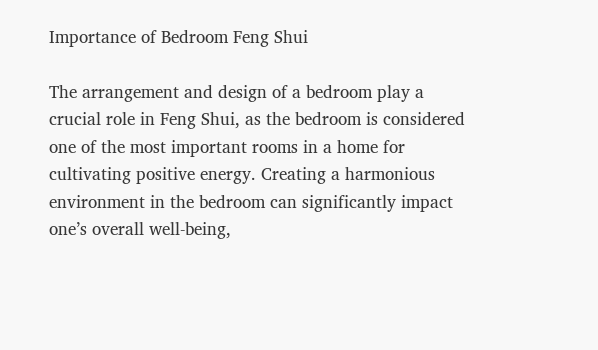Importance of Bedroom Feng Shui

The arrangement and design of a bedroom play a crucial role in Feng Shui, as the bedroom is considered one of the most important rooms in a home for cultivating positive energy. Creating a harmonious environment in the bedroom can significantly impact one’s overall well-being,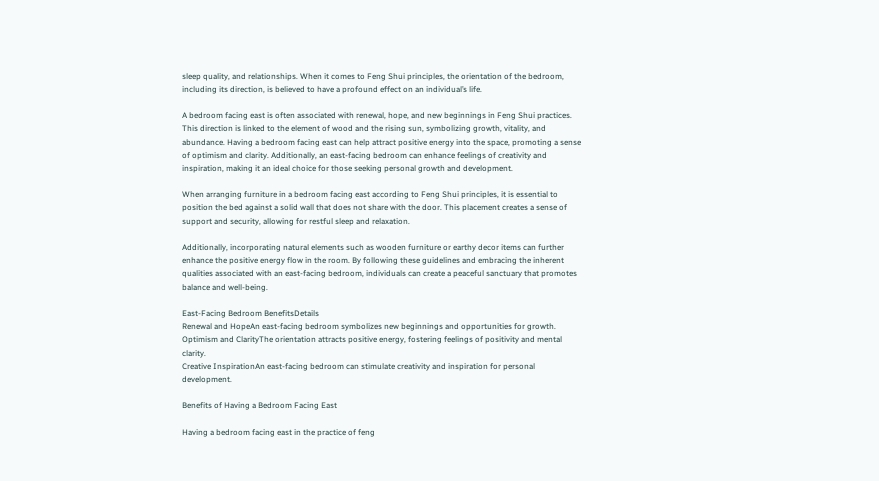sleep quality, and relationships. When it comes to Feng Shui principles, the orientation of the bedroom, including its direction, is believed to have a profound effect on an individual’s life.

A bedroom facing east is often associated with renewal, hope, and new beginnings in Feng Shui practices. This direction is linked to the element of wood and the rising sun, symbolizing growth, vitality, and abundance. Having a bedroom facing east can help attract positive energy into the space, promoting a sense of optimism and clarity. Additionally, an east-facing bedroom can enhance feelings of creativity and inspiration, making it an ideal choice for those seeking personal growth and development.

When arranging furniture in a bedroom facing east according to Feng Shui principles, it is essential to position the bed against a solid wall that does not share with the door. This placement creates a sense of support and security, allowing for restful sleep and relaxation.

Additionally, incorporating natural elements such as wooden furniture or earthy decor items can further enhance the positive energy flow in the room. By following these guidelines and embracing the inherent qualities associated with an east-facing bedroom, individuals can create a peaceful sanctuary that promotes balance and well-being.

East-Facing Bedroom BenefitsDetails
Renewal and HopeAn east-facing bedroom symbolizes new beginnings and opportunities for growth.
Optimism and ClarityThe orientation attracts positive energy, fostering feelings of positivity and mental clarity.
Creative InspirationAn east-facing bedroom can stimulate creativity and inspiration for personal development.

Benefits of Having a Bedroom Facing East

Having a bedroom facing east in the practice of feng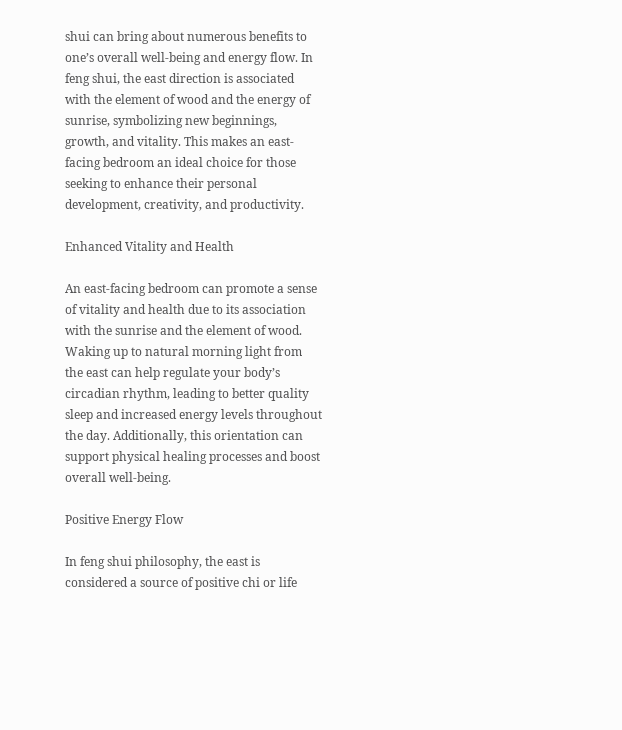shui can bring about numerous benefits to one’s overall well-being and energy flow. In feng shui, the east direction is associated with the element of wood and the energy of sunrise, symbolizing new beginnings, growth, and vitality. This makes an east-facing bedroom an ideal choice for those seeking to enhance their personal development, creativity, and productivity.

Enhanced Vitality and Health

An east-facing bedroom can promote a sense of vitality and health due to its association with the sunrise and the element of wood. Waking up to natural morning light from the east can help regulate your body’s circadian rhythm, leading to better quality sleep and increased energy levels throughout the day. Additionally, this orientation can support physical healing processes and boost overall well-being.

Positive Energy Flow

In feng shui philosophy, the east is considered a source of positive chi or life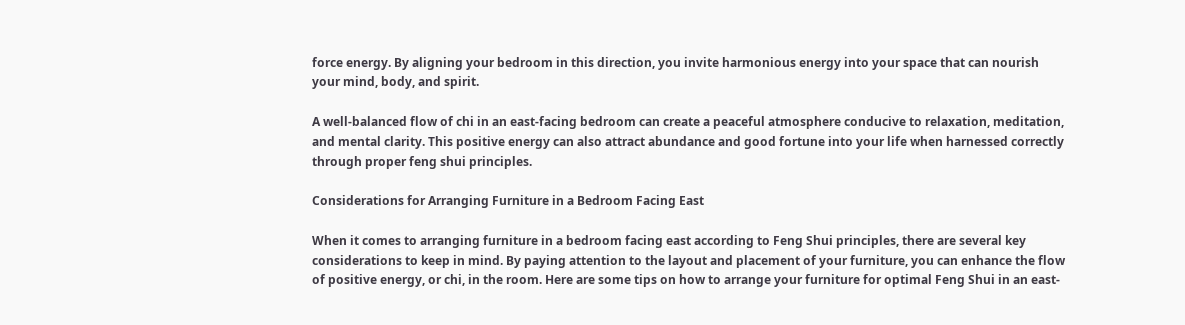force energy. By aligning your bedroom in this direction, you invite harmonious energy into your space that can nourish your mind, body, and spirit.

A well-balanced flow of chi in an east-facing bedroom can create a peaceful atmosphere conducive to relaxation, meditation, and mental clarity. This positive energy can also attract abundance and good fortune into your life when harnessed correctly through proper feng shui principles.

Considerations for Arranging Furniture in a Bedroom Facing East

When it comes to arranging furniture in a bedroom facing east according to Feng Shui principles, there are several key considerations to keep in mind. By paying attention to the layout and placement of your furniture, you can enhance the flow of positive energy, or chi, in the room. Here are some tips on how to arrange your furniture for optimal Feng Shui in an east-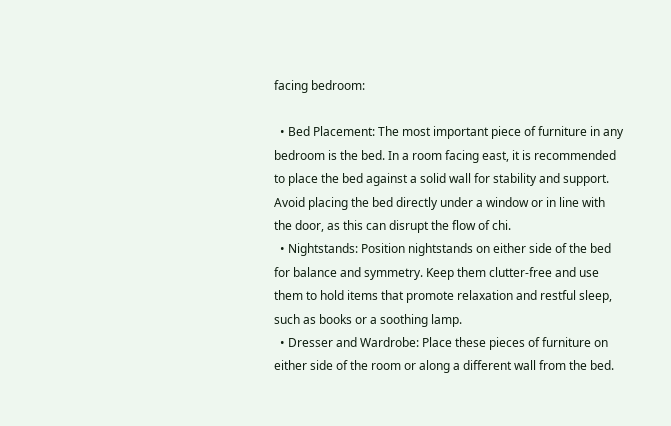facing bedroom:

  • Bed Placement: The most important piece of furniture in any bedroom is the bed. In a room facing east, it is recommended to place the bed against a solid wall for stability and support. Avoid placing the bed directly under a window or in line with the door, as this can disrupt the flow of chi.
  • Nightstands: Position nightstands on either side of the bed for balance and symmetry. Keep them clutter-free and use them to hold items that promote relaxation and restful sleep, such as books or a soothing lamp.
  • Dresser and Wardrobe: Place these pieces of furniture on either side of the room or along a different wall from the bed.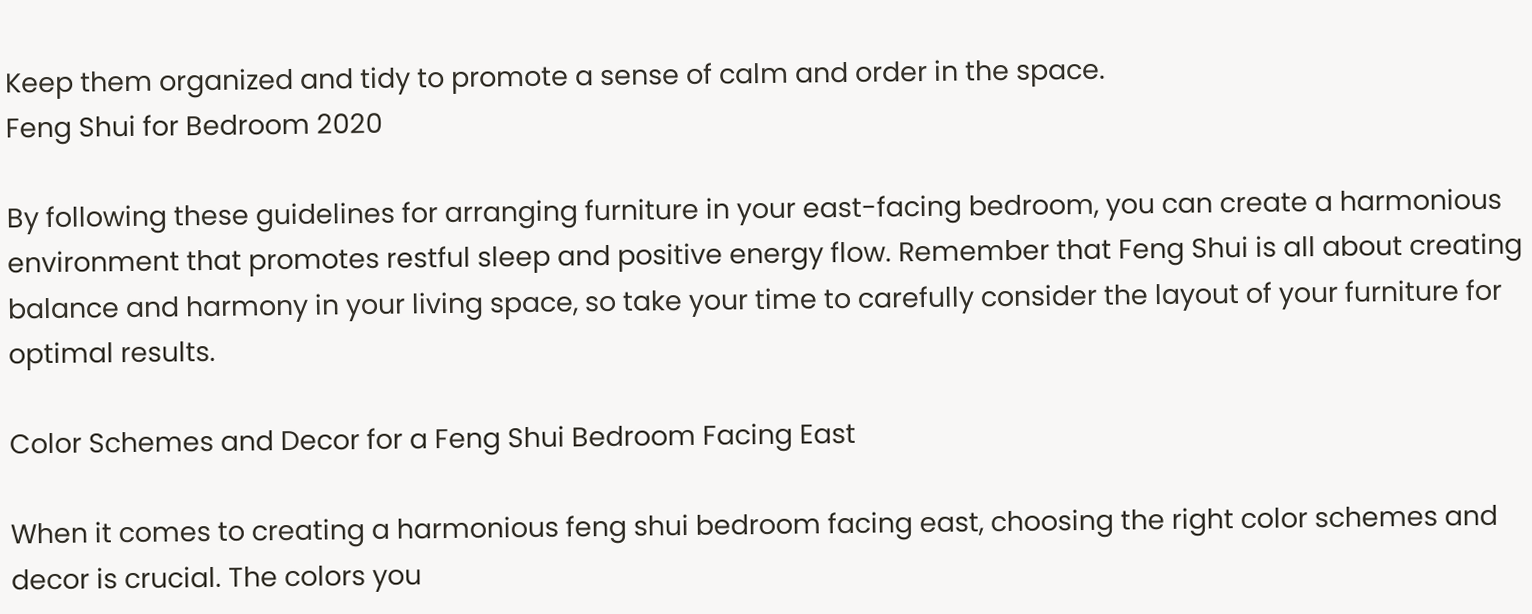Keep them organized and tidy to promote a sense of calm and order in the space.
Feng Shui for Bedroom 2020

By following these guidelines for arranging furniture in your east-facing bedroom, you can create a harmonious environment that promotes restful sleep and positive energy flow. Remember that Feng Shui is all about creating balance and harmony in your living space, so take your time to carefully consider the layout of your furniture for optimal results.

Color Schemes and Decor for a Feng Shui Bedroom Facing East

When it comes to creating a harmonious feng shui bedroom facing east, choosing the right color schemes and decor is crucial. The colors you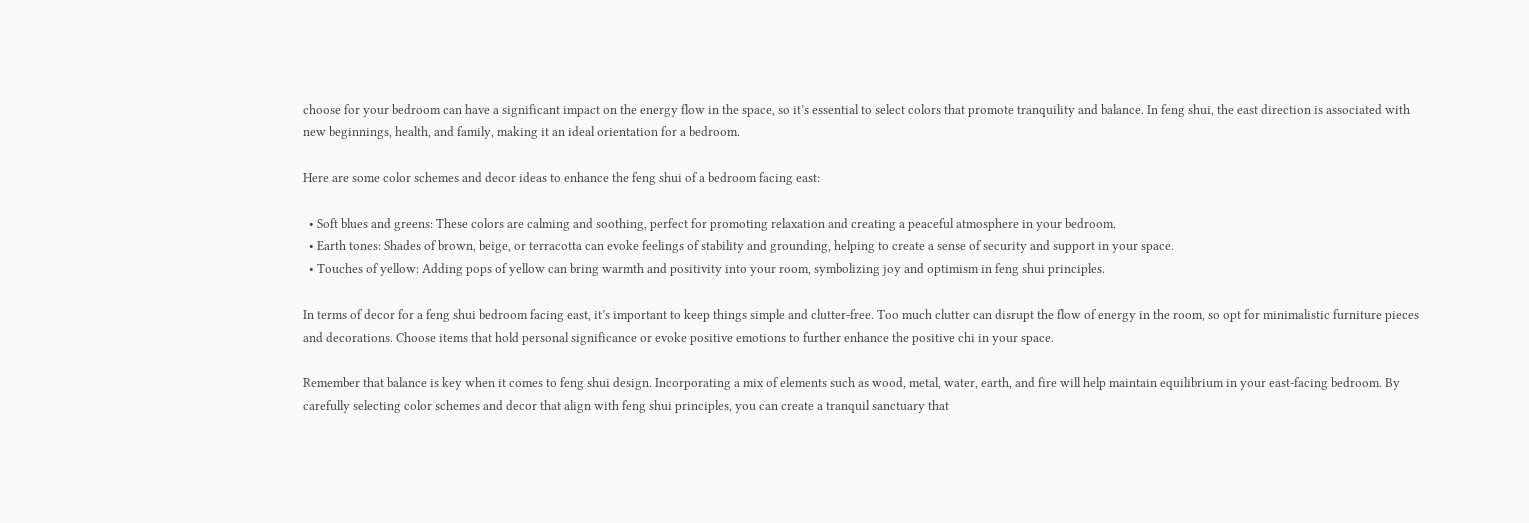choose for your bedroom can have a significant impact on the energy flow in the space, so it’s essential to select colors that promote tranquility and balance. In feng shui, the east direction is associated with new beginnings, health, and family, making it an ideal orientation for a bedroom.

Here are some color schemes and decor ideas to enhance the feng shui of a bedroom facing east:

  • Soft blues and greens: These colors are calming and soothing, perfect for promoting relaxation and creating a peaceful atmosphere in your bedroom.
  • Earth tones: Shades of brown, beige, or terracotta can evoke feelings of stability and grounding, helping to create a sense of security and support in your space.
  • Touches of yellow: Adding pops of yellow can bring warmth and positivity into your room, symbolizing joy and optimism in feng shui principles.

In terms of decor for a feng shui bedroom facing east, it’s important to keep things simple and clutter-free. Too much clutter can disrupt the flow of energy in the room, so opt for minimalistic furniture pieces and decorations. Choose items that hold personal significance or evoke positive emotions to further enhance the positive chi in your space.

Remember that balance is key when it comes to feng shui design. Incorporating a mix of elements such as wood, metal, water, earth, and fire will help maintain equilibrium in your east-facing bedroom. By carefully selecting color schemes and decor that align with feng shui principles, you can create a tranquil sanctuary that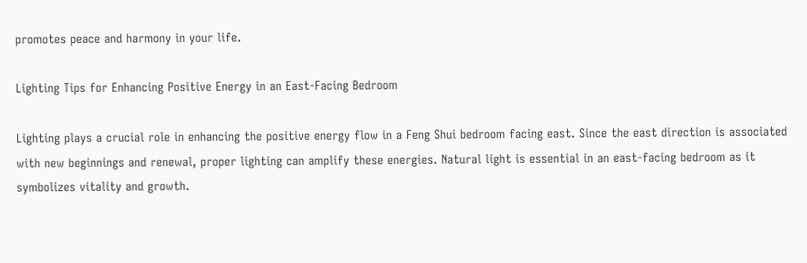promotes peace and harmony in your life.

Lighting Tips for Enhancing Positive Energy in an East-Facing Bedroom

Lighting plays a crucial role in enhancing the positive energy flow in a Feng Shui bedroom facing east. Since the east direction is associated with new beginnings and renewal, proper lighting can amplify these energies. Natural light is essential in an east-facing bedroom as it symbolizes vitality and growth.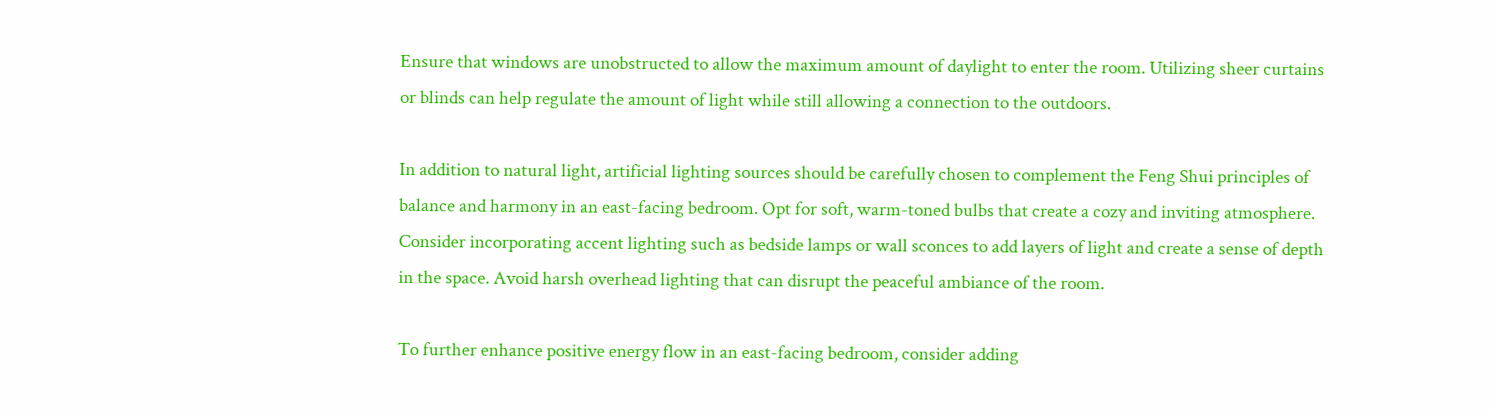Ensure that windows are unobstructed to allow the maximum amount of daylight to enter the room. Utilizing sheer curtains or blinds can help regulate the amount of light while still allowing a connection to the outdoors.

In addition to natural light, artificial lighting sources should be carefully chosen to complement the Feng Shui principles of balance and harmony in an east-facing bedroom. Opt for soft, warm-toned bulbs that create a cozy and inviting atmosphere. Consider incorporating accent lighting such as bedside lamps or wall sconces to add layers of light and create a sense of depth in the space. Avoid harsh overhead lighting that can disrupt the peaceful ambiance of the room.

To further enhance positive energy flow in an east-facing bedroom, consider adding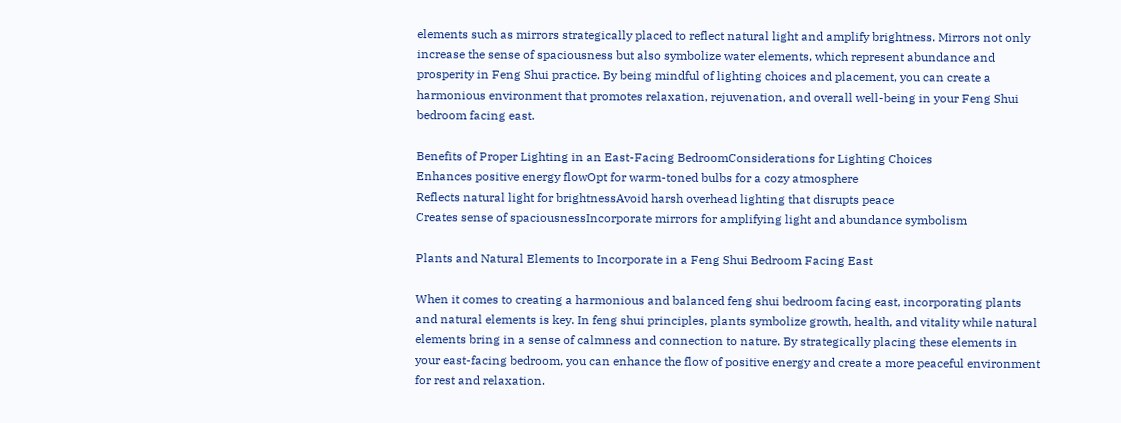elements such as mirrors strategically placed to reflect natural light and amplify brightness. Mirrors not only increase the sense of spaciousness but also symbolize water elements, which represent abundance and prosperity in Feng Shui practice. By being mindful of lighting choices and placement, you can create a harmonious environment that promotes relaxation, rejuvenation, and overall well-being in your Feng Shui bedroom facing east.

Benefits of Proper Lighting in an East-Facing BedroomConsiderations for Lighting Choices
Enhances positive energy flowOpt for warm-toned bulbs for a cozy atmosphere
Reflects natural light for brightnessAvoid harsh overhead lighting that disrupts peace
Creates sense of spaciousnessIncorporate mirrors for amplifying light and abundance symbolism

Plants and Natural Elements to Incorporate in a Feng Shui Bedroom Facing East

When it comes to creating a harmonious and balanced feng shui bedroom facing east, incorporating plants and natural elements is key. In feng shui principles, plants symbolize growth, health, and vitality while natural elements bring in a sense of calmness and connection to nature. By strategically placing these elements in your east-facing bedroom, you can enhance the flow of positive energy and create a more peaceful environment for rest and relaxation.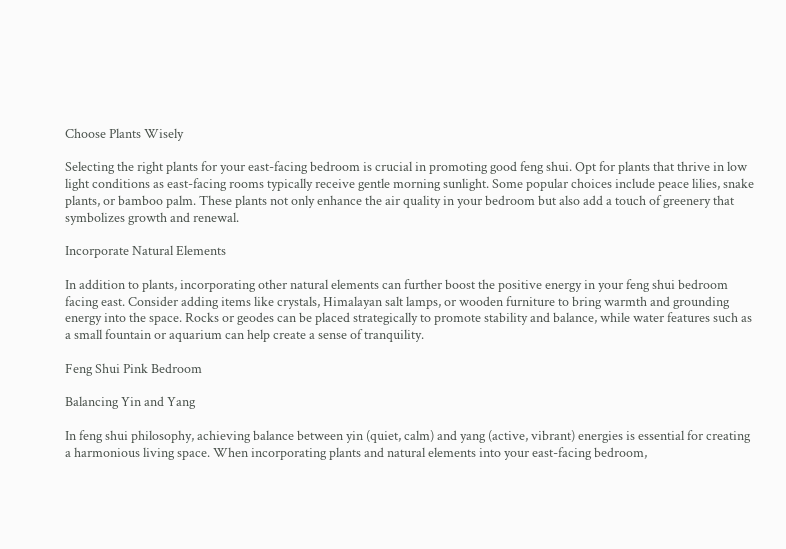Choose Plants Wisely

Selecting the right plants for your east-facing bedroom is crucial in promoting good feng shui. Opt for plants that thrive in low light conditions as east-facing rooms typically receive gentle morning sunlight. Some popular choices include peace lilies, snake plants, or bamboo palm. These plants not only enhance the air quality in your bedroom but also add a touch of greenery that symbolizes growth and renewal.

Incorporate Natural Elements

In addition to plants, incorporating other natural elements can further boost the positive energy in your feng shui bedroom facing east. Consider adding items like crystals, Himalayan salt lamps, or wooden furniture to bring warmth and grounding energy into the space. Rocks or geodes can be placed strategically to promote stability and balance, while water features such as a small fountain or aquarium can help create a sense of tranquility.

Feng Shui Pink Bedroom

Balancing Yin and Yang

In feng shui philosophy, achieving balance between yin (quiet, calm) and yang (active, vibrant) energies is essential for creating a harmonious living space. When incorporating plants and natural elements into your east-facing bedroom,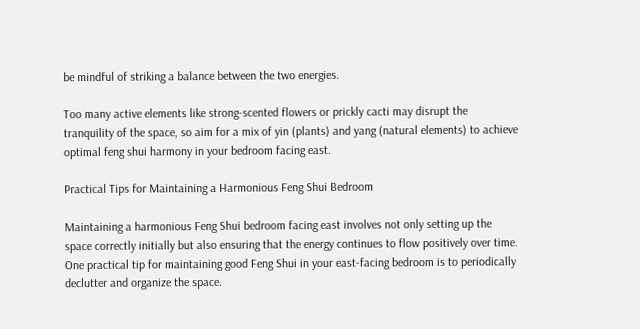be mindful of striking a balance between the two energies.

Too many active elements like strong-scented flowers or prickly cacti may disrupt the tranquility of the space, so aim for a mix of yin (plants) and yang (natural elements) to achieve optimal feng shui harmony in your bedroom facing east.

Practical Tips for Maintaining a Harmonious Feng Shui Bedroom

Maintaining a harmonious Feng Shui bedroom facing east involves not only setting up the space correctly initially but also ensuring that the energy continues to flow positively over time. One practical tip for maintaining good Feng Shui in your east-facing bedroom is to periodically declutter and organize the space.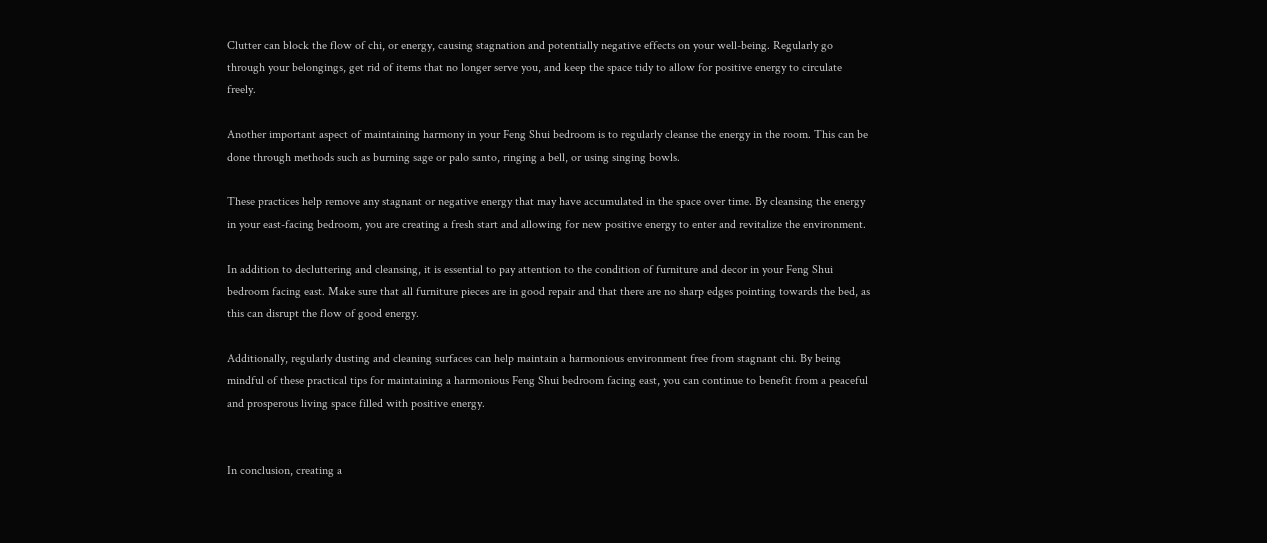Clutter can block the flow of chi, or energy, causing stagnation and potentially negative effects on your well-being. Regularly go through your belongings, get rid of items that no longer serve you, and keep the space tidy to allow for positive energy to circulate freely.

Another important aspect of maintaining harmony in your Feng Shui bedroom is to regularly cleanse the energy in the room. This can be done through methods such as burning sage or palo santo, ringing a bell, or using singing bowls.

These practices help remove any stagnant or negative energy that may have accumulated in the space over time. By cleansing the energy in your east-facing bedroom, you are creating a fresh start and allowing for new positive energy to enter and revitalize the environment.

In addition to decluttering and cleansing, it is essential to pay attention to the condition of furniture and decor in your Feng Shui bedroom facing east. Make sure that all furniture pieces are in good repair and that there are no sharp edges pointing towards the bed, as this can disrupt the flow of good energy.

Additionally, regularly dusting and cleaning surfaces can help maintain a harmonious environment free from stagnant chi. By being mindful of these practical tips for maintaining a harmonious Feng Shui bedroom facing east, you can continue to benefit from a peaceful and prosperous living space filled with positive energy.


In conclusion, creating a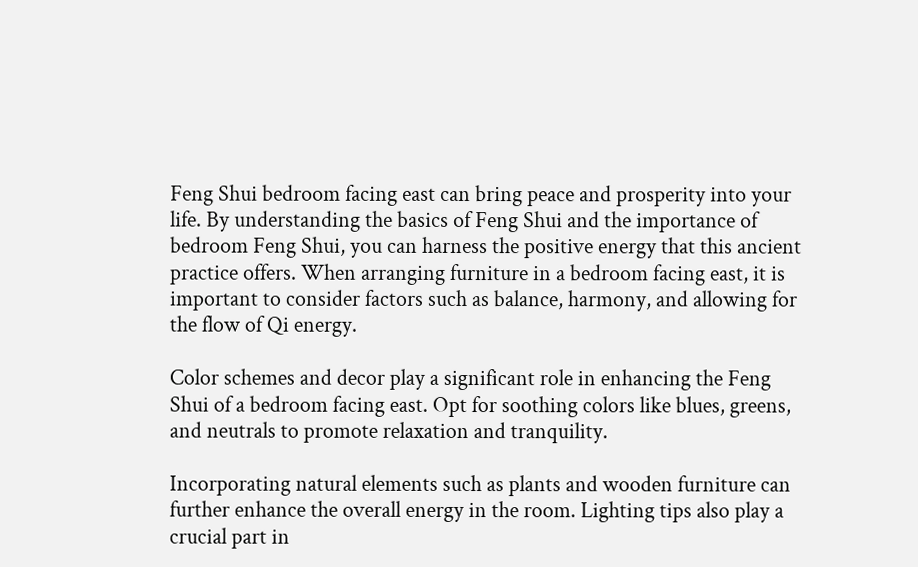Feng Shui bedroom facing east can bring peace and prosperity into your life. By understanding the basics of Feng Shui and the importance of bedroom Feng Shui, you can harness the positive energy that this ancient practice offers. When arranging furniture in a bedroom facing east, it is important to consider factors such as balance, harmony, and allowing for the flow of Qi energy.

Color schemes and decor play a significant role in enhancing the Feng Shui of a bedroom facing east. Opt for soothing colors like blues, greens, and neutrals to promote relaxation and tranquility.

Incorporating natural elements such as plants and wooden furniture can further enhance the overall energy in the room. Lighting tips also play a crucial part in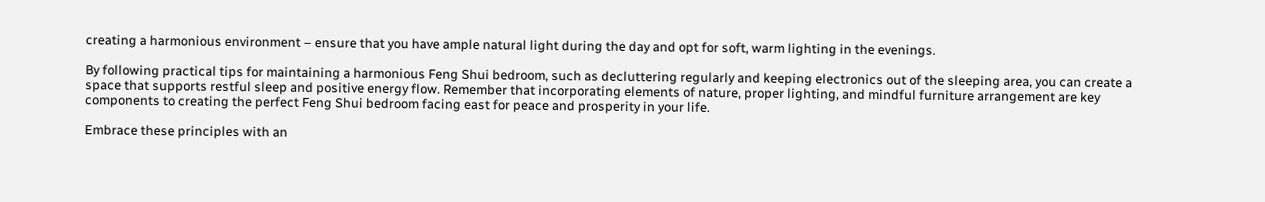creating a harmonious environment – ensure that you have ample natural light during the day and opt for soft, warm lighting in the evenings.

By following practical tips for maintaining a harmonious Feng Shui bedroom, such as decluttering regularly and keeping electronics out of the sleeping area, you can create a space that supports restful sleep and positive energy flow. Remember that incorporating elements of nature, proper lighting, and mindful furniture arrangement are key components to creating the perfect Feng Shui bedroom facing east for peace and prosperity in your life.

Embrace these principles with an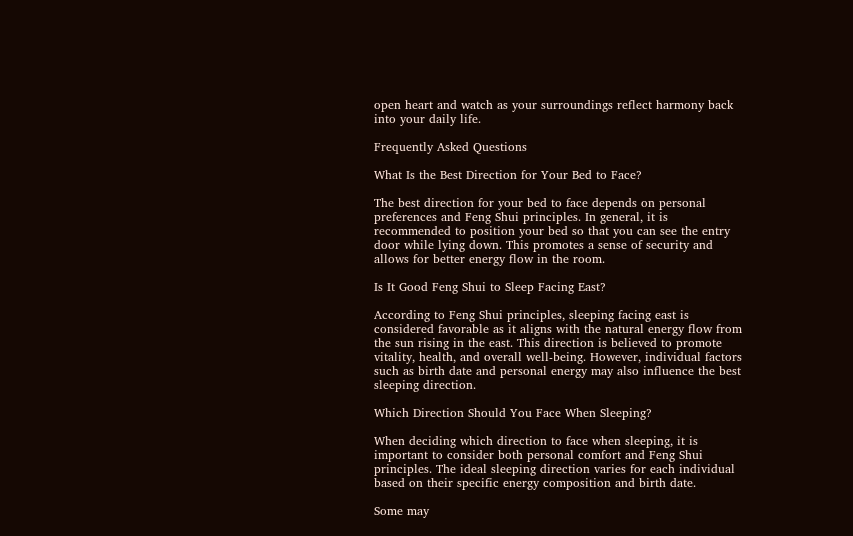open heart and watch as your surroundings reflect harmony back into your daily life.

Frequently Asked Questions

What Is the Best Direction for Your Bed to Face?

The best direction for your bed to face depends on personal preferences and Feng Shui principles. In general, it is recommended to position your bed so that you can see the entry door while lying down. This promotes a sense of security and allows for better energy flow in the room.

Is It Good Feng Shui to Sleep Facing East?

According to Feng Shui principles, sleeping facing east is considered favorable as it aligns with the natural energy flow from the sun rising in the east. This direction is believed to promote vitality, health, and overall well-being. However, individual factors such as birth date and personal energy may also influence the best sleeping direction.

Which Direction Should You Face When Sleeping?

When deciding which direction to face when sleeping, it is important to consider both personal comfort and Feng Shui principles. The ideal sleeping direction varies for each individual based on their specific energy composition and birth date.

Some may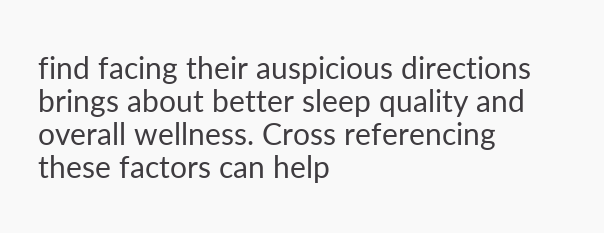find facing their auspicious directions brings about better sleep quality and overall wellness. Cross referencing these factors can help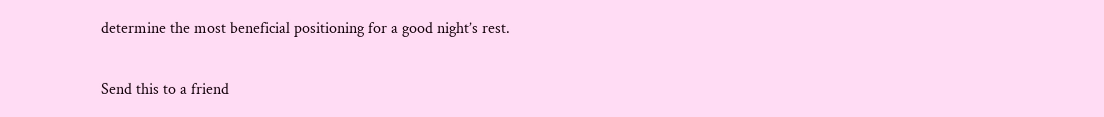determine the most beneficial positioning for a good night’s rest.

Send this to a friend